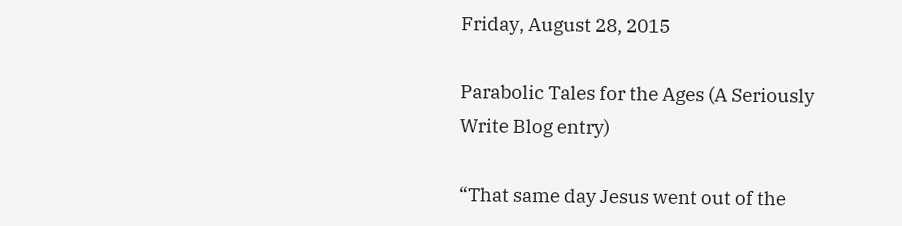Friday, August 28, 2015

Parabolic Tales for the Ages (A Seriously Write Blog entry)

“That same day Jesus went out of the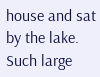house and sat by the lake. Such large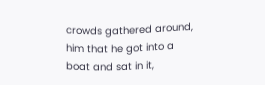crowds gathered around, him that he got into a boat and sat in it,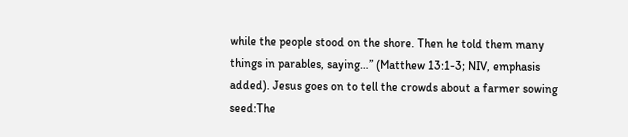while the people stood on the shore. Then he told them many things in parables, saying…” (Matthew 13:1-3; NIV, emphasis added). Jesus goes on to tell the crowds about a farmer sowing seed:The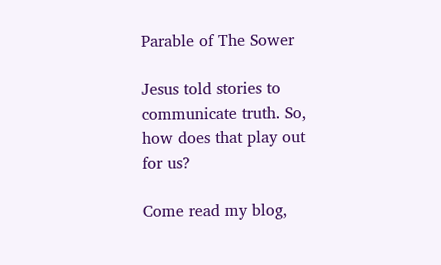Parable of The Sower

Jesus told stories to communicate truth. So, how does that play out for us?

Come read my blog,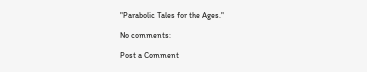"Parabolic Tales for the Ages."

No comments:

Post a Comment